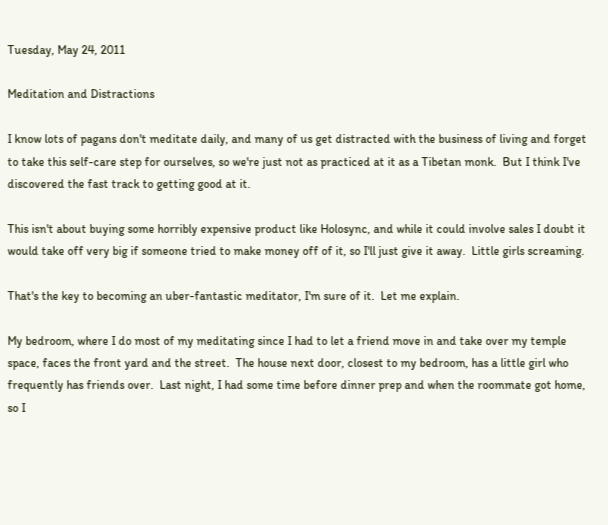Tuesday, May 24, 2011

Meditation and Distractions

I know lots of pagans don't meditate daily, and many of us get distracted with the business of living and forget to take this self-care step for ourselves, so we're just not as practiced at it as a Tibetan monk.  But I think I've discovered the fast track to getting good at it.

This isn't about buying some horribly expensive product like Holosync, and while it could involve sales I doubt it would take off very big if someone tried to make money off of it, so I'll just give it away.  Little girls screaming.

That's the key to becoming an uber-fantastic meditator, I'm sure of it.  Let me explain.

My bedroom, where I do most of my meditating since I had to let a friend move in and take over my temple space, faces the front yard and the street.  The house next door, closest to my bedroom, has a little girl who frequently has friends over.  Last night, I had some time before dinner prep and when the roommate got home, so I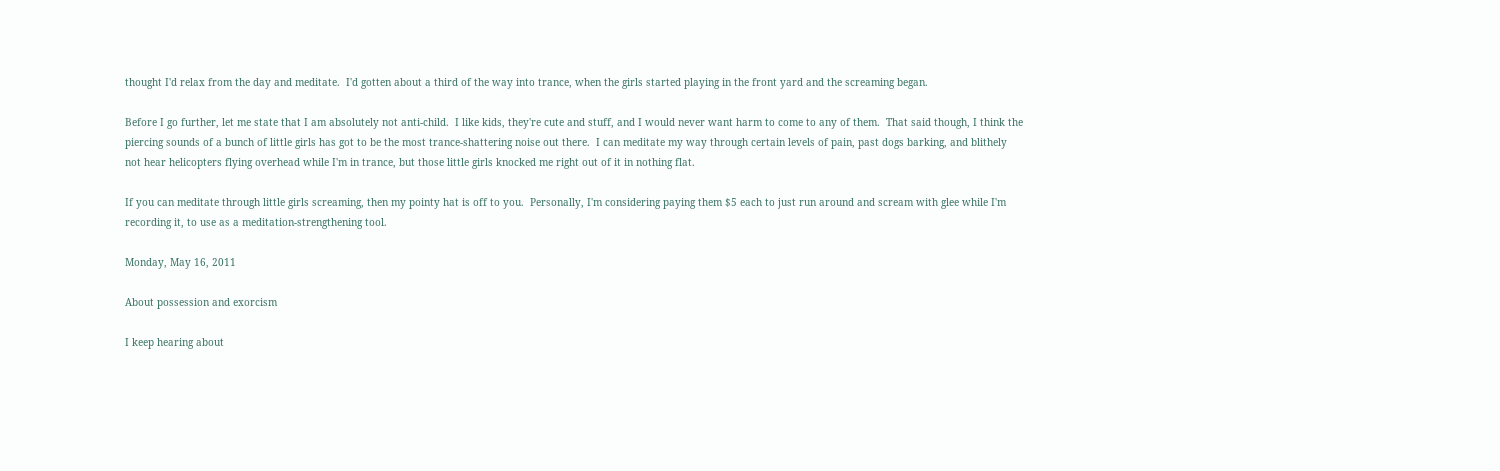thought I'd relax from the day and meditate.  I'd gotten about a third of the way into trance, when the girls started playing in the front yard and the screaming began.

Before I go further, let me state that I am absolutely not anti-child.  I like kids, they're cute and stuff, and I would never want harm to come to any of them.  That said though, I think the piercing sounds of a bunch of little girls has got to be the most trance-shattering noise out there.  I can meditate my way through certain levels of pain, past dogs barking, and blithely not hear helicopters flying overhead while I'm in trance, but those little girls knocked me right out of it in nothing flat.

If you can meditate through little girls screaming, then my pointy hat is off to you.  Personally, I'm considering paying them $5 each to just run around and scream with glee while I'm recording it, to use as a meditation-strengthening tool.

Monday, May 16, 2011

About possession and exorcism

I keep hearing about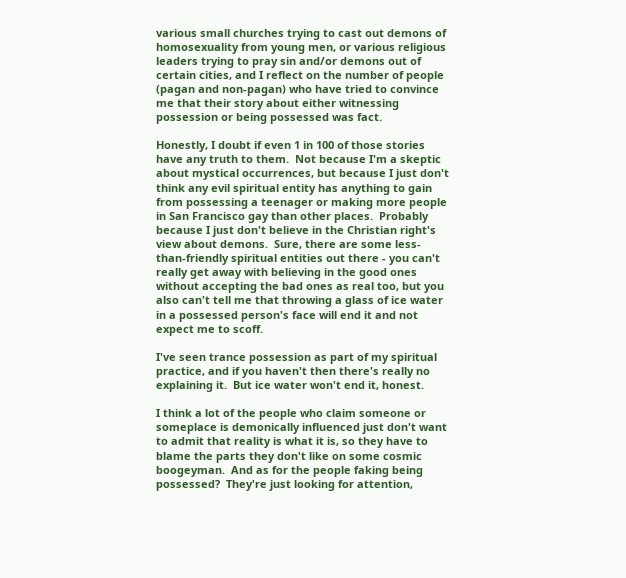various small churches trying to cast out demons of homosexuality from young men, or various religious leaders trying to pray sin and/or demons out of certain cities, and I reflect on the number of people (pagan and non-pagan) who have tried to convince me that their story about either witnessing possession or being possessed was fact.

Honestly, I doubt if even 1 in 100 of those stories have any truth to them.  Not because I'm a skeptic about mystical occurrences, but because I just don't think any evil spiritual entity has anything to gain from possessing a teenager or making more people in San Francisco gay than other places.  Probably because I just don't believe in the Christian right's view about demons.  Sure, there are some less-than-friendly spiritual entities out there - you can't really get away with believing in the good ones without accepting the bad ones as real too, but you also can't tell me that throwing a glass of ice water in a possessed person's face will end it and not expect me to scoff.

I've seen trance possession as part of my spiritual practice, and if you haven't then there's really no explaining it.  But ice water won't end it, honest.

I think a lot of the people who claim someone or someplace is demonically influenced just don't want to admit that reality is what it is, so they have to blame the parts they don't like on some cosmic boogeyman.  And as for the people faking being possessed?  They're just looking for attention,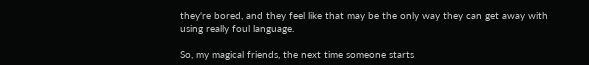they're bored, and they feel like that may be the only way they can get away with using really foul language.

So, my magical friends, the next time someone starts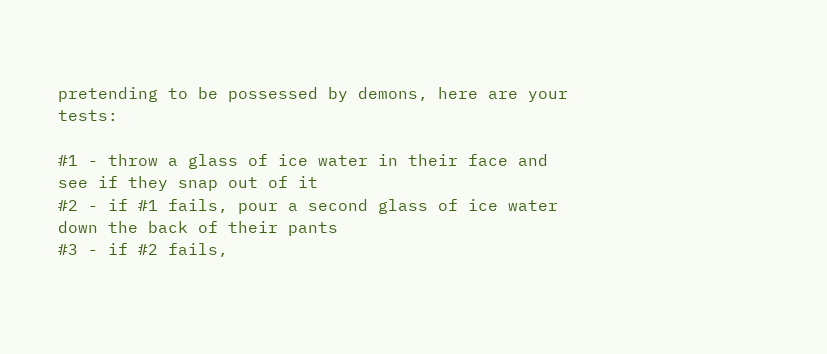pretending to be possessed by demons, here are your tests:

#1 - throw a glass of ice water in their face and see if they snap out of it
#2 - if #1 fails, pour a second glass of ice water down the back of their pants
#3 - if #2 fails,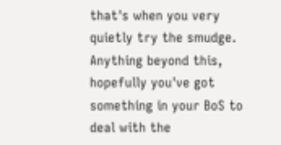that's when you very quietly try the smudge.  Anything beyond this, hopefully you've got something in your BoS to deal with the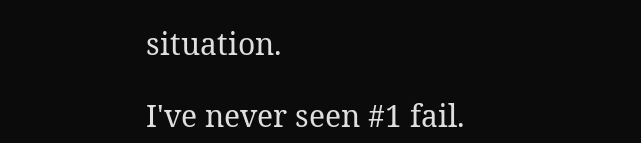situation.

I've never seen #1 fail.